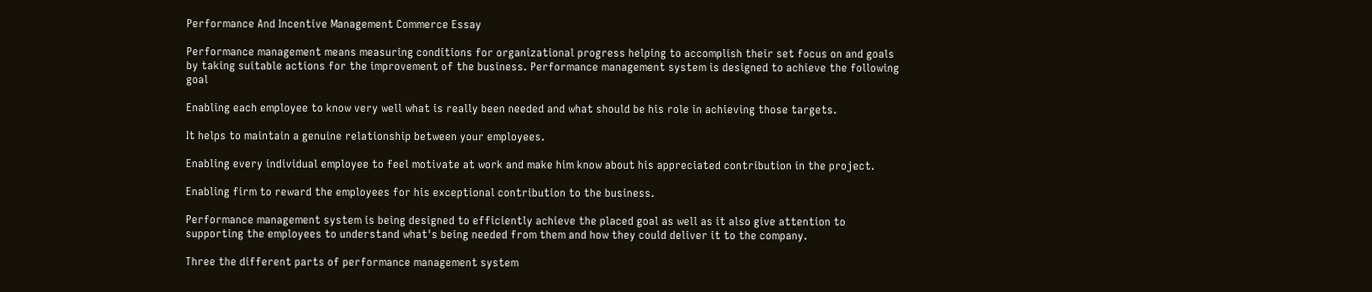Performance And Incentive Management Commerce Essay

Performance management means measuring conditions for organizational progress helping to accomplish their set focus on and goals by taking suitable actions for the improvement of the business. Performance management system is designed to achieve the following goal

Enabling each employee to know very well what is really been needed and what should be his role in achieving those targets.

It helps to maintain a genuine relationship between your employees.

Enabling every individual employee to feel motivate at work and make him know about his appreciated contribution in the project.

Enabling firm to reward the employees for his exceptional contribution to the business.

Performance management system is being designed to efficiently achieve the placed goal as well as it also give attention to supporting the employees to understand what's being needed from them and how they could deliver it to the company.

Three the different parts of performance management system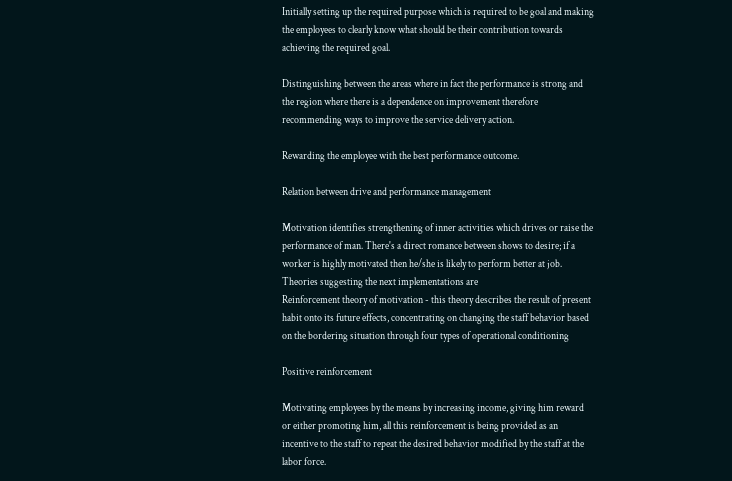Initially setting up the required purpose which is required to be goal and making the employees to clearly know what should be their contribution towards achieving the required goal.

Distinguishing between the areas where in fact the performance is strong and the region where there is a dependence on improvement therefore recommending ways to improve the service delivery action.

Rewarding the employee with the best performance outcome.

Relation between drive and performance management

Motivation identifies strengthening of inner activities which drives or raise the performance of man. There's a direct romance between shows to desire; if a worker is highly motivated then he/she is likely to perform better at job. Theories suggesting the next implementations are
Reinforcement theory of motivation - this theory describes the result of present habit onto its future effects, concentrating on changing the staff behavior based on the bordering situation through four types of operational conditioning

Positive reinforcement

Motivating employees by the means by increasing income, giving him reward or either promoting him, all this reinforcement is being provided as an incentive to the staff to repeat the desired behavior modified by the staff at the labor force.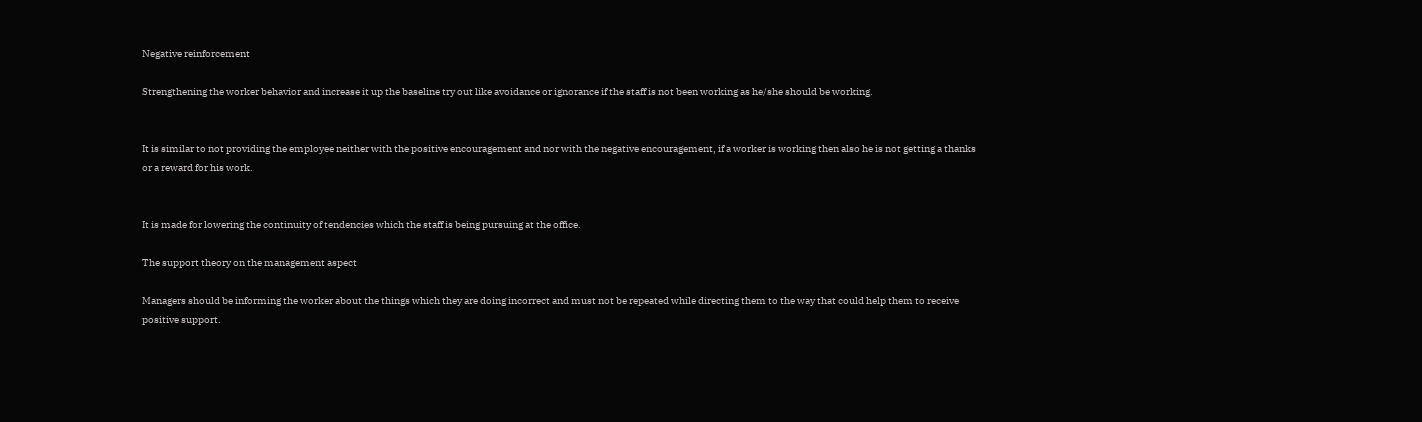Negative reinforcement

Strengthening the worker behavior and increase it up the baseline try out like avoidance or ignorance if the staff is not been working as he/she should be working.


It is similar to not providing the employee neither with the positive encouragement and nor with the negative encouragement, if a worker is working then also he is not getting a thanks or a reward for his work.


It is made for lowering the continuity of tendencies which the staff is being pursuing at the office.

The support theory on the management aspect

Managers should be informing the worker about the things which they are doing incorrect and must not be repeated while directing them to the way that could help them to receive positive support.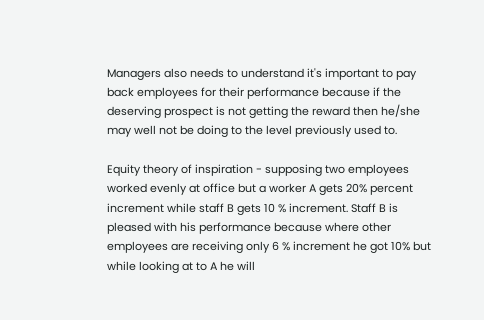Managers also needs to understand it's important to pay back employees for their performance because if the deserving prospect is not getting the reward then he/she may well not be doing to the level previously used to.

Equity theory of inspiration - supposing two employees worked evenly at office but a worker A gets 20% percent increment while staff B gets 10 % increment. Staff B is pleased with his performance because where other employees are receiving only 6 % increment he got 10% but while looking at to A he will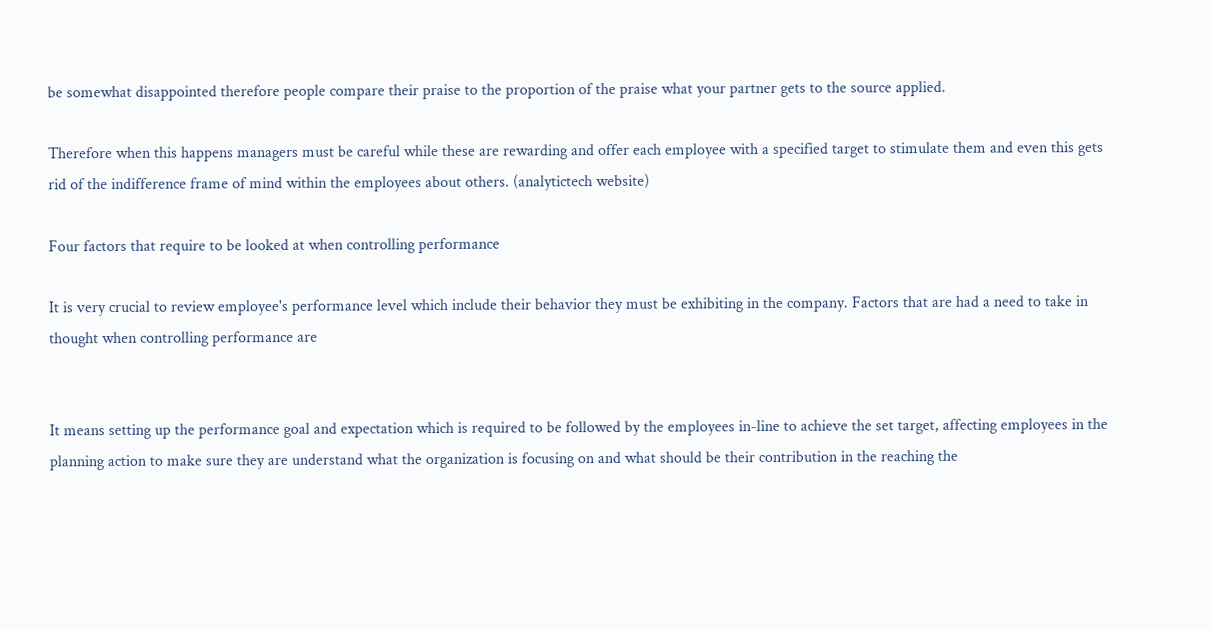be somewhat disappointed therefore people compare their praise to the proportion of the praise what your partner gets to the source applied.

Therefore when this happens managers must be careful while these are rewarding and offer each employee with a specified target to stimulate them and even this gets rid of the indifference frame of mind within the employees about others. (analytictech website)

Four factors that require to be looked at when controlling performance

It is very crucial to review employee's performance level which include their behavior they must be exhibiting in the company. Factors that are had a need to take in thought when controlling performance are


It means setting up the performance goal and expectation which is required to be followed by the employees in-line to achieve the set target, affecting employees in the planning action to make sure they are understand what the organization is focusing on and what should be their contribution in the reaching the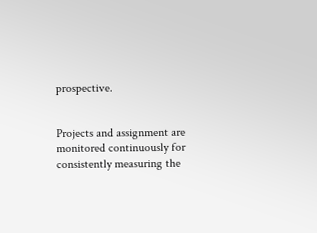prospective.


Projects and assignment are monitored continuously for consistently measuring the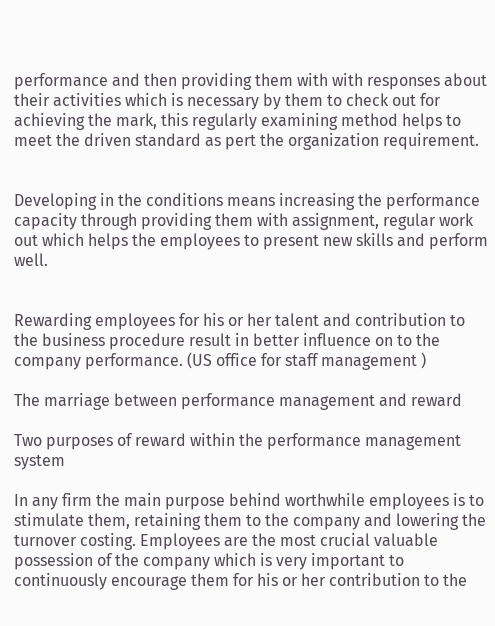performance and then providing them with with responses about their activities which is necessary by them to check out for achieving the mark, this regularly examining method helps to meet the driven standard as pert the organization requirement.


Developing in the conditions means increasing the performance capacity through providing them with assignment, regular work out which helps the employees to present new skills and perform well.


Rewarding employees for his or her talent and contribution to the business procedure result in better influence on to the company performance. (US office for staff management )

The marriage between performance management and reward

Two purposes of reward within the performance management system

In any firm the main purpose behind worthwhile employees is to stimulate them, retaining them to the company and lowering the turnover costing. Employees are the most crucial valuable possession of the company which is very important to continuously encourage them for his or her contribution to the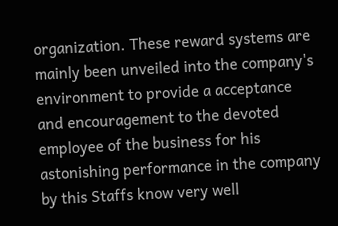organization. These reward systems are mainly been unveiled into the company's environment to provide a acceptance and encouragement to the devoted employee of the business for his astonishing performance in the company by this Staffs know very well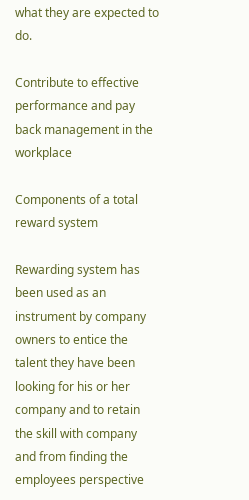what they are expected to do.

Contribute to effective performance and pay back management in the workplace

Components of a total reward system

Rewarding system has been used as an instrument by company owners to entice the talent they have been looking for his or her company and to retain the skill with company and from finding the employees perspective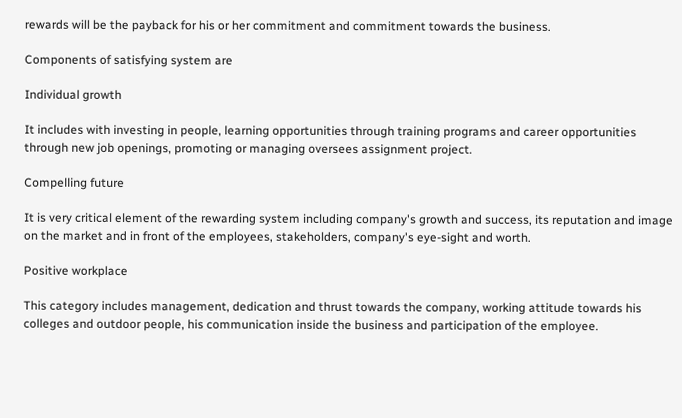rewards will be the payback for his or her commitment and commitment towards the business.

Components of satisfying system are

Individual growth

It includes with investing in people, learning opportunities through training programs and career opportunities through new job openings, promoting or managing oversees assignment project.

Compelling future

It is very critical element of the rewarding system including company's growth and success, its reputation and image on the market and in front of the employees, stakeholders, company's eye-sight and worth.

Positive workplace

This category includes management, dedication and thrust towards the company, working attitude towards his colleges and outdoor people, his communication inside the business and participation of the employee.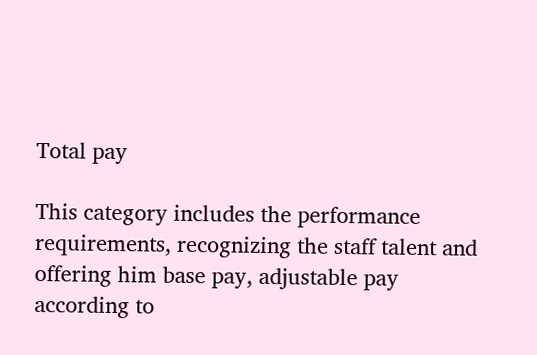Total pay

This category includes the performance requirements, recognizing the staff talent and offering him base pay, adjustable pay according to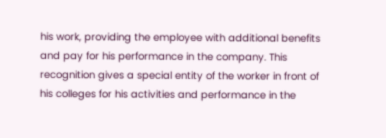his work, providing the employee with additional benefits and pay for his performance in the company. This recognition gives a special entity of the worker in front of his colleges for his activities and performance in the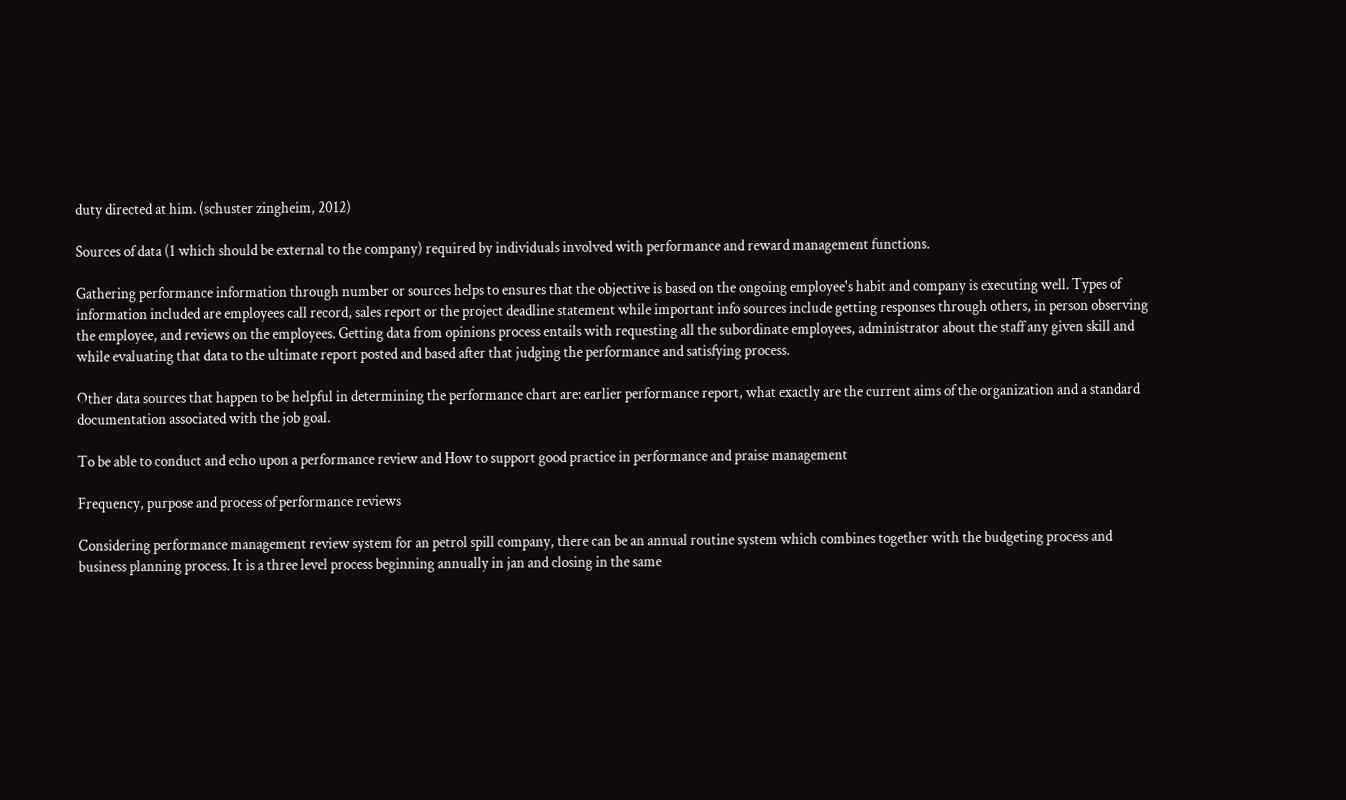duty directed at him. (schuster zingheim, 2012)

Sources of data (1 which should be external to the company) required by individuals involved with performance and reward management functions.

Gathering performance information through number or sources helps to ensures that the objective is based on the ongoing employee's habit and company is executing well. Types of information included are employees call record, sales report or the project deadline statement while important info sources include getting responses through others, in person observing the employee, and reviews on the employees. Getting data from opinions process entails with requesting all the subordinate employees, administrator about the staff any given skill and while evaluating that data to the ultimate report posted and based after that judging the performance and satisfying process.

Other data sources that happen to be helpful in determining the performance chart are: earlier performance report, what exactly are the current aims of the organization and a standard documentation associated with the job goal.

To be able to conduct and echo upon a performance review and How to support good practice in performance and praise management

Frequency, purpose and process of performance reviews

Considering performance management review system for an petrol spill company, there can be an annual routine system which combines together with the budgeting process and business planning process. It is a three level process beginning annually in jan and closing in the same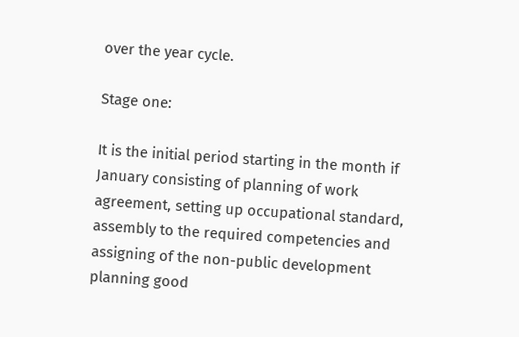over the year cycle.

Stage one:

It is the initial period starting in the month if January consisting of planning of work agreement, setting up occupational standard, assembly to the required competencies and assigning of the non-public development planning good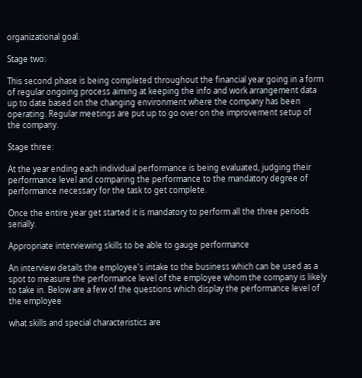organizational goal.

Stage two:

This second phase is being completed throughout the financial year going in a form of regular ongoing process aiming at keeping the info and work arrangement data up to date based on the changing environment where the company has been operating. Regular meetings are put up to go over on the improvement setup of the company.

Stage three:

At the year ending each individual performance is being evaluated, judging their performance level and comparing the performance to the mandatory degree of performance necessary for the task to get complete.

Once the entire year get started it is mandatory to perform all the three periods serially.

Appropriate interviewing skills to be able to gauge performance

An interview details the employee's intake to the business which can be used as a spot to measure the performance level of the employee whom the company is likely to take in. Below are a few of the questions which display the performance level of the employee

what skills and special characteristics are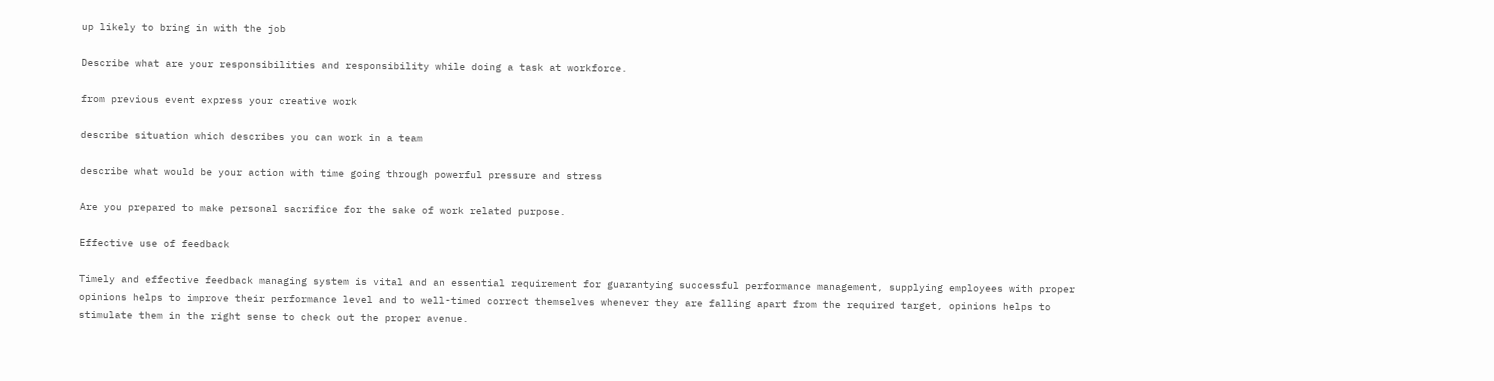up likely to bring in with the job

Describe what are your responsibilities and responsibility while doing a task at workforce.

from previous event express your creative work

describe situation which describes you can work in a team

describe what would be your action with time going through powerful pressure and stress

Are you prepared to make personal sacrifice for the sake of work related purpose.

Effective use of feedback

Timely and effective feedback managing system is vital and an essential requirement for guarantying successful performance management, supplying employees with proper opinions helps to improve their performance level and to well-timed correct themselves whenever they are falling apart from the required target, opinions helps to stimulate them in the right sense to check out the proper avenue.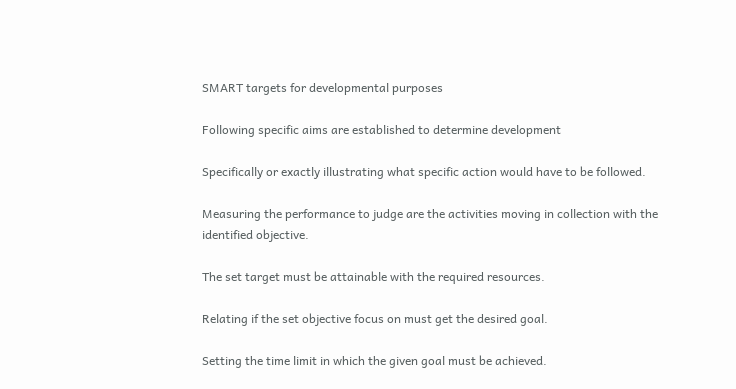SMART targets for developmental purposes

Following specific aims are established to determine development

Specifically or exactly illustrating what specific action would have to be followed.

Measuring the performance to judge are the activities moving in collection with the identified objective.

The set target must be attainable with the required resources.

Relating if the set objective focus on must get the desired goal.

Setting the time limit in which the given goal must be achieved.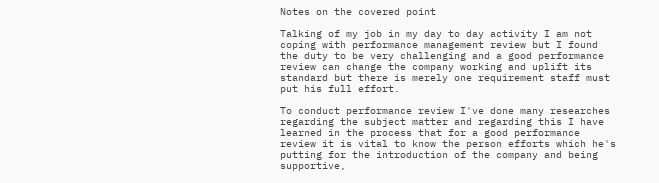Notes on the covered point

Talking of my job in my day to day activity I am not coping with performance management review but I found the duty to be very challenging and a good performance review can change the company working and uplift its standard but there is merely one requirement staff must put his full effort.

To conduct performance review I've done many researches regarding the subject matter and regarding this I have learned in the process that for a good performance review it is vital to know the person efforts which he's putting for the introduction of the company and being supportive,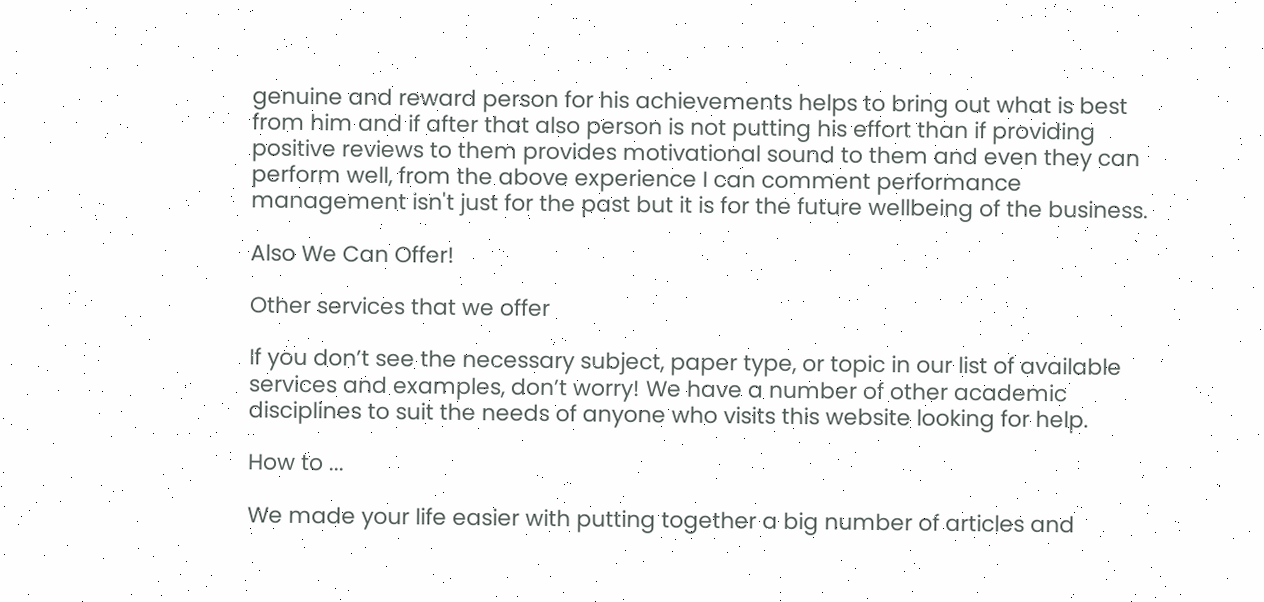genuine and reward person for his achievements helps to bring out what is best from him and if after that also person is not putting his effort than if providing positive reviews to them provides motivational sound to them and even they can perform well, from the above experience I can comment performance management isn't just for the past but it is for the future wellbeing of the business.

Also We Can Offer!

Other services that we offer

If you don’t see the necessary subject, paper type, or topic in our list of available services and examples, don’t worry! We have a number of other academic disciplines to suit the needs of anyone who visits this website looking for help.

How to ...

We made your life easier with putting together a big number of articles and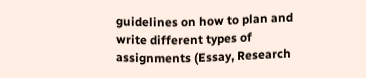guidelines on how to plan and write different types of assignments (Essay, Research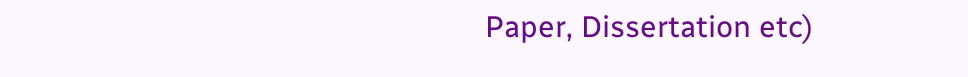Paper, Dissertation etc)